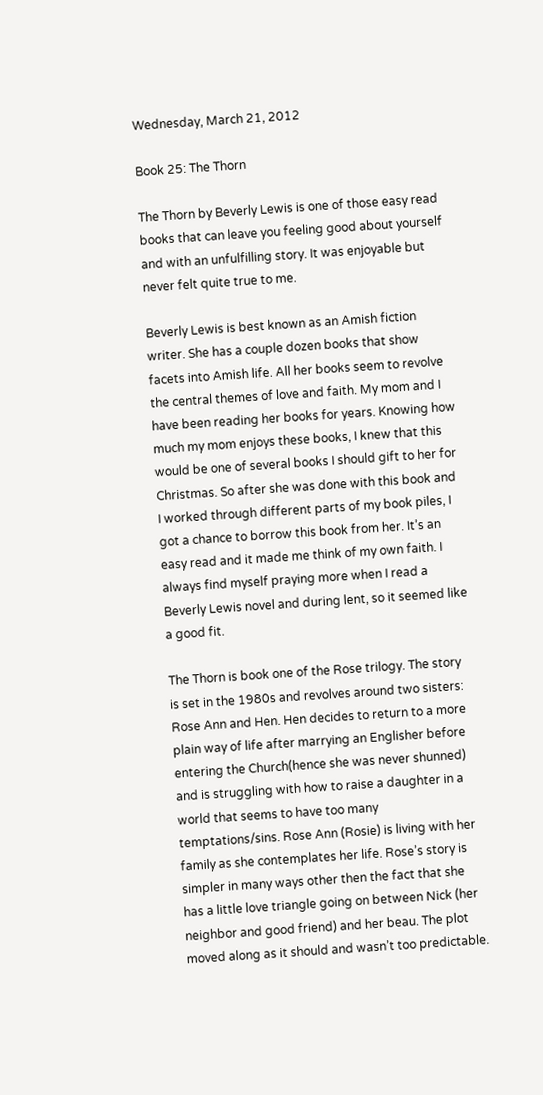Wednesday, March 21, 2012

Book 25: The Thorn

The Thorn by Beverly Lewis is one of those easy read books that can leave you feeling good about yourself and with an unfulfilling story. It was enjoyable but never felt quite true to me.

Beverly Lewis is best known as an Amish fiction writer. She has a couple dozen books that show facets into Amish life. All her books seem to revolve the central themes of love and faith. My mom and I have been reading her books for years. Knowing how much my mom enjoys these books, I knew that this would be one of several books I should gift to her for Christmas. So after she was done with this book and I worked through different parts of my book piles, I got a chance to borrow this book from her. It’s an easy read and it made me think of my own faith. I always find myself praying more when I read a Beverly Lewis novel and during lent, so it seemed like a good fit.

The Thorn is book one of the Rose trilogy. The story is set in the 1980s and revolves around two sisters: Rose Ann and Hen. Hen decides to return to a more plain way of life after marrying an Englisher before entering the Church(hence she was never shunned) and is struggling with how to raise a daughter in a world that seems to have too many temptations/sins. Rose Ann (Rosie) is living with her family as she contemplates her life. Rose’s story is simpler in many ways other then the fact that she has a little love triangle going on between Nick (her neighbor and good friend) and her beau. The plot moved along as it should and wasn’t too predictable.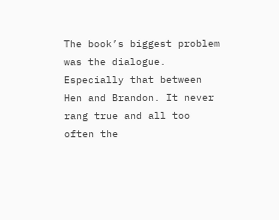The book’s biggest problem was the dialogue. Especially that between Hen and Brandon. It never rang true and all too often the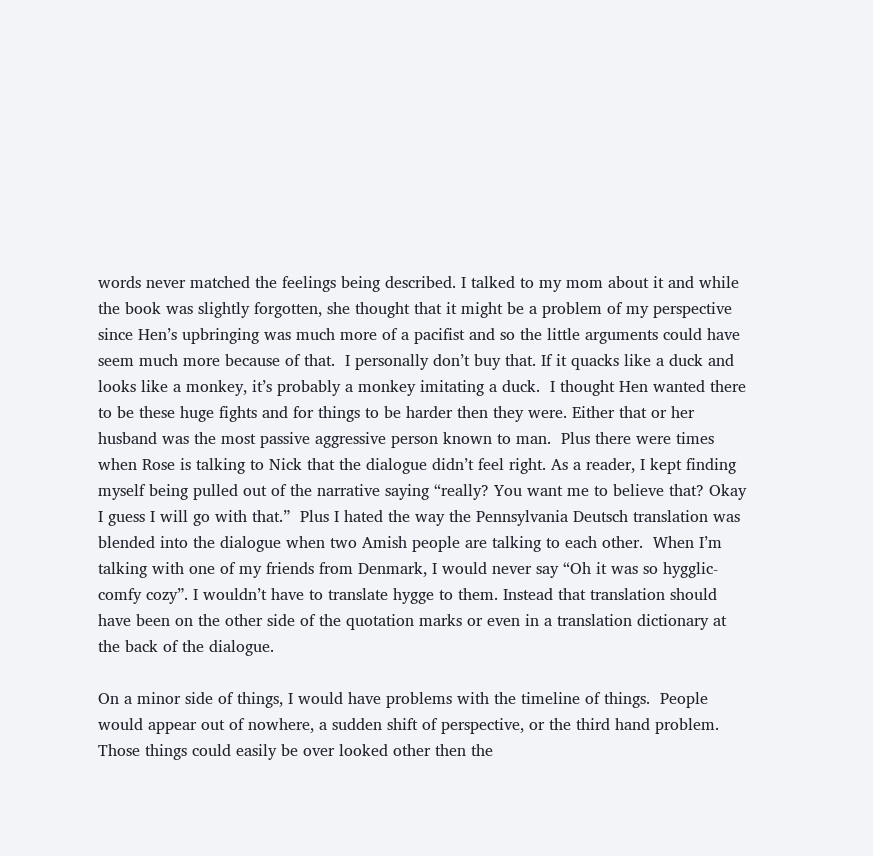words never matched the feelings being described. I talked to my mom about it and while the book was slightly forgotten, she thought that it might be a problem of my perspective since Hen’s upbringing was much more of a pacifist and so the little arguments could have seem much more because of that.  I personally don’t buy that. If it quacks like a duck and looks like a monkey, it’s probably a monkey imitating a duck.  I thought Hen wanted there to be these huge fights and for things to be harder then they were. Either that or her husband was the most passive aggressive person known to man.  Plus there were times when Rose is talking to Nick that the dialogue didn’t feel right. As a reader, I kept finding myself being pulled out of the narrative saying “really? You want me to believe that? Okay I guess I will go with that.”  Plus I hated the way the Pennsylvania Deutsch translation was blended into the dialogue when two Amish people are talking to each other.  When I’m talking with one of my friends from Denmark, I would never say “Oh it was so hygglic-comfy cozy”. I wouldn’t have to translate hygge to them. Instead that translation should have been on the other side of the quotation marks or even in a translation dictionary at the back of the dialogue.

On a minor side of things, I would have problems with the timeline of things.  People would appear out of nowhere, a sudden shift of perspective, or the third hand problem. Those things could easily be over looked other then the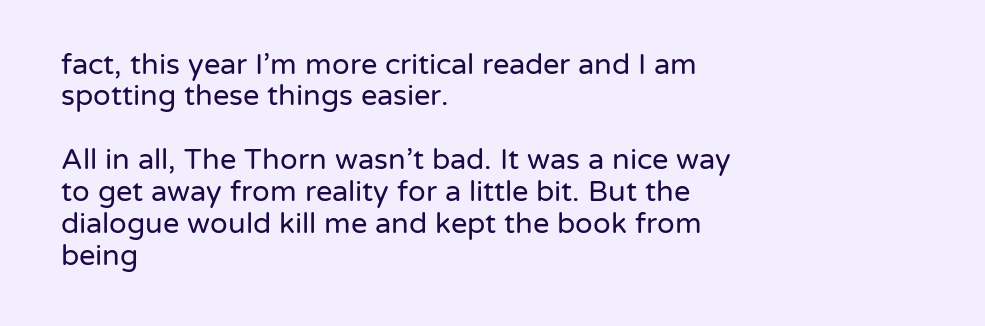fact, this year I’m more critical reader and I am spotting these things easier.

All in all, The Thorn wasn’t bad. It was a nice way to get away from reality for a little bit. But the dialogue would kill me and kept the book from being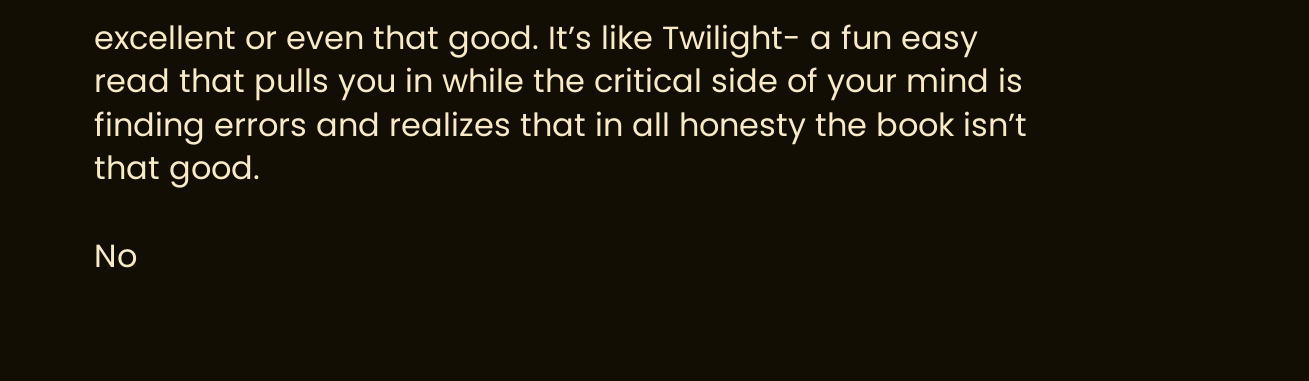excellent or even that good. It’s like Twilight- a fun easy read that pulls you in while the critical side of your mind is finding errors and realizes that in all honesty the book isn’t that good.

No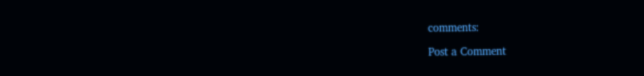comments:

Post a Comment